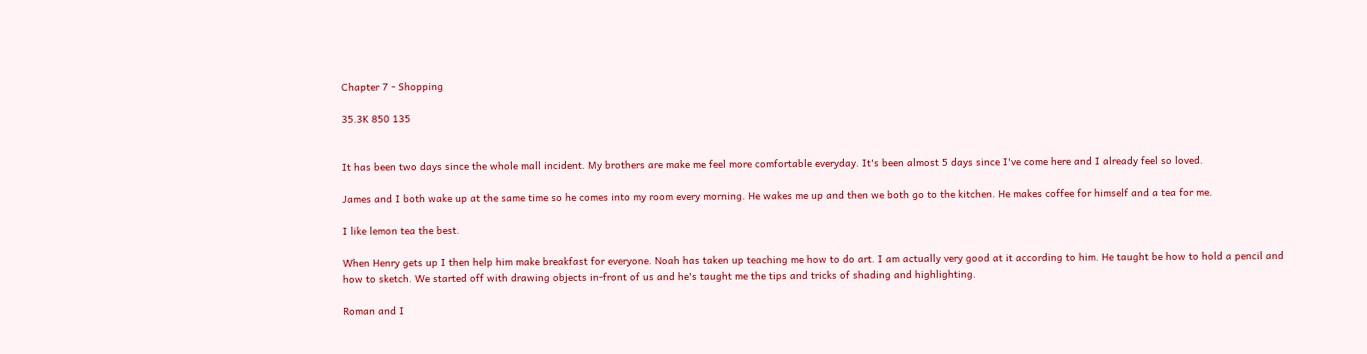Chapter 7 - Shopping

35.3K 850 135


It has been two days since the whole mall incident. My brothers are make me feel more comfortable everyday. It's been almost 5 days since I've come here and I already feel so loved.

James and I both wake up at the same time so he comes into my room every morning. He wakes me up and then we both go to the kitchen. He makes coffee for himself and a tea for me.

I like lemon tea the best.

When Henry gets up I then help him make breakfast for everyone. Noah has taken up teaching me how to do art. I am actually very good at it according to him. He taught be how to hold a pencil and how to sketch. We started off with drawing objects in-front of us and he's taught me the tips and tricks of shading and highlighting.

Roman and I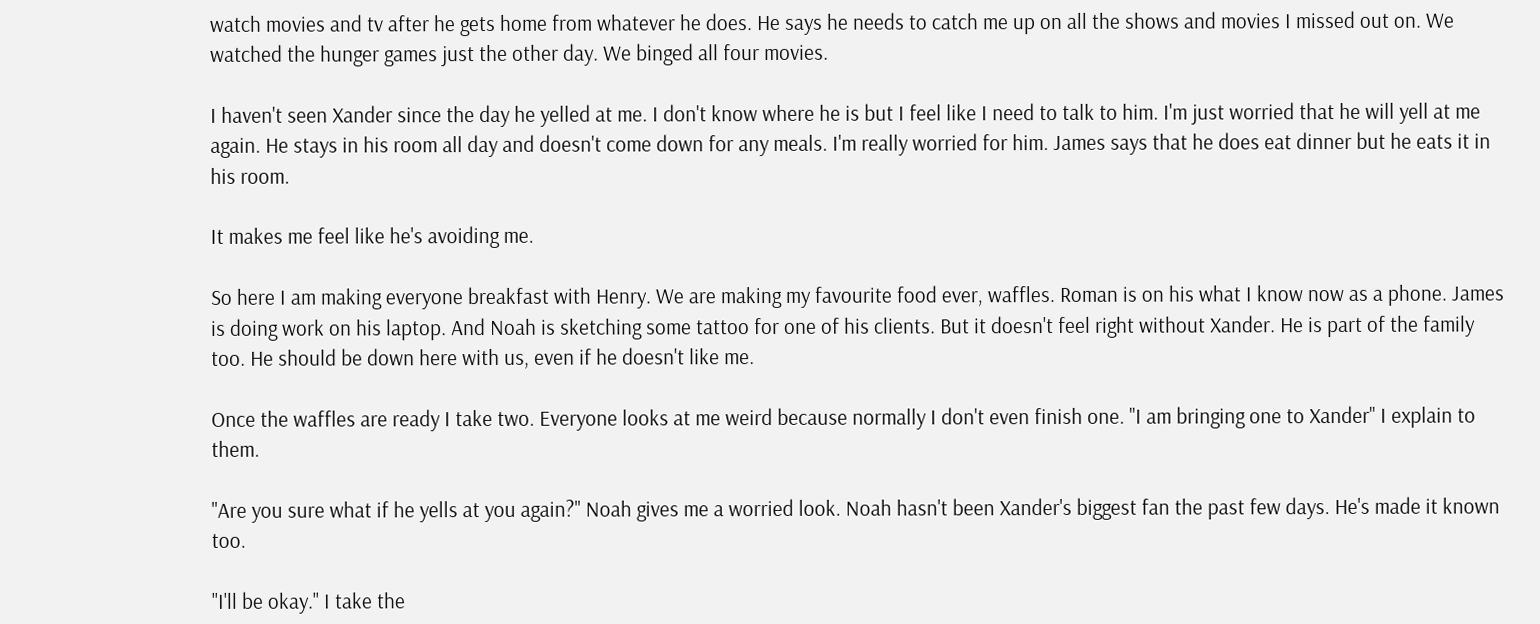watch movies and tv after he gets home from whatever he does. He says he needs to catch me up on all the shows and movies I missed out on. We watched the hunger games just the other day. We binged all four movies.

I haven't seen Xander since the day he yelled at me. I don't know where he is but I feel like I need to talk to him. I'm just worried that he will yell at me again. He stays in his room all day and doesn't come down for any meals. I'm really worried for him. James says that he does eat dinner but he eats it in his room.

It makes me feel like he's avoiding me.

So here I am making everyone breakfast with Henry. We are making my favourite food ever, waffles. Roman is on his what I know now as a phone. James is doing work on his laptop. And Noah is sketching some tattoo for one of his clients. But it doesn't feel right without Xander. He is part of the family too. He should be down here with us, even if he doesn't like me.

Once the waffles are ready I take two. Everyone looks at me weird because normally I don't even finish one. "I am bringing one to Xander" I explain to them.

"Are you sure what if he yells at you again?" Noah gives me a worried look. Noah hasn't been Xander's biggest fan the past few days. He's made it known too.

"I'll be okay." I take the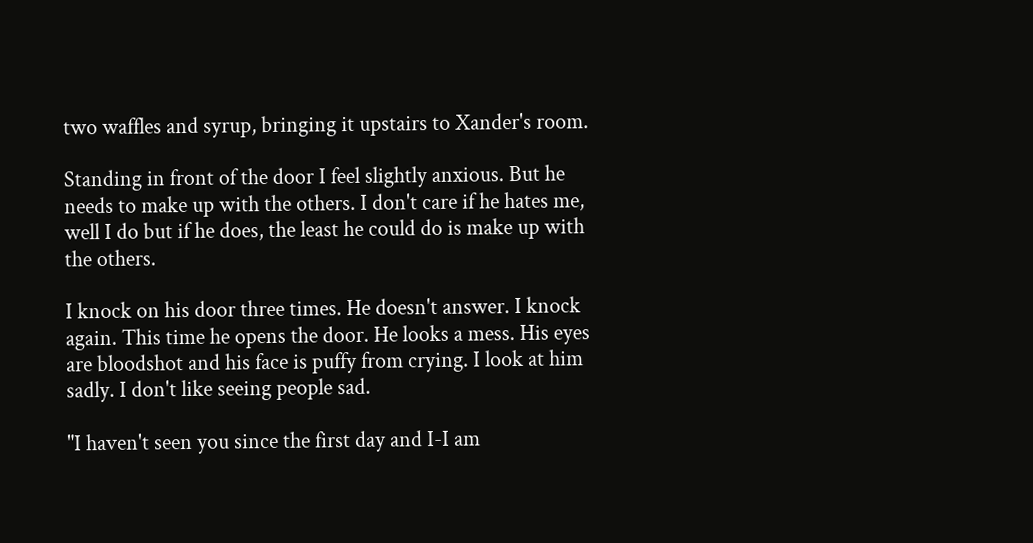two waffles and syrup, bringing it upstairs to Xander's room.

Standing in front of the door I feel slightly anxious. But he needs to make up with the others. I don't care if he hates me, well I do but if he does, the least he could do is make up with the others.

I knock on his door three times. He doesn't answer. I knock again. This time he opens the door. He looks a mess. His eyes are bloodshot and his face is puffy from crying. I look at him sadly. I don't like seeing people sad.

"I haven't seen you since the first day and I-I am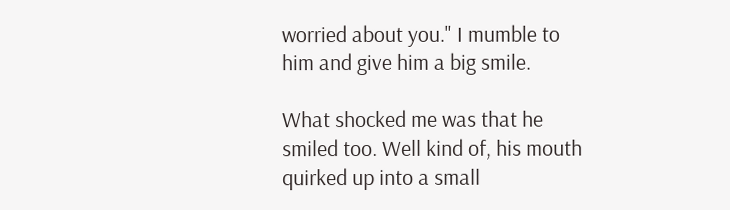worried about you." I mumble to him and give him a big smile.

What shocked me was that he smiled too. Well kind of, his mouth quirked up into a small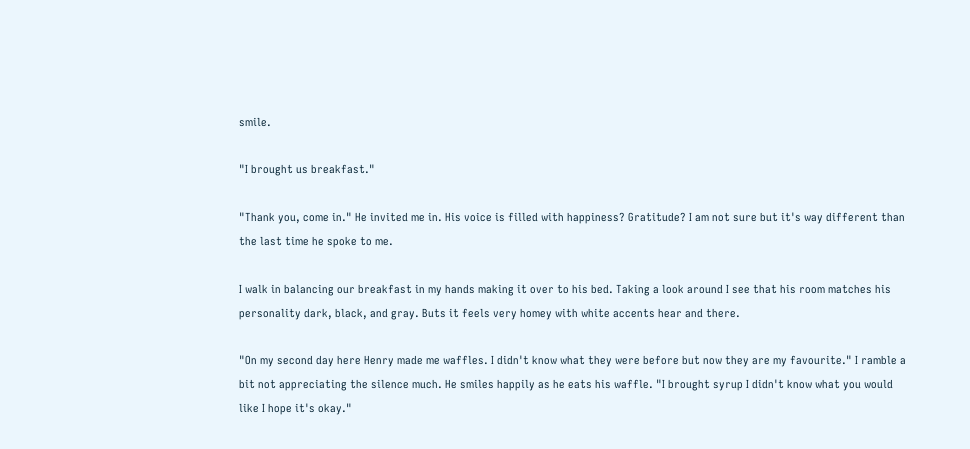smile.

"I brought us breakfast."

"Thank you, come in." He invited me in. His voice is filled with happiness? Gratitude? I am not sure but it's way different than the last time he spoke to me.

I walk in balancing our breakfast in my hands making it over to his bed. Taking a look around I see that his room matches his personality dark, black, and gray. Buts it feels very homey with white accents hear and there.

"On my second day here Henry made me waffles. I didn't know what they were before but now they are my favourite." I ramble a bit not appreciating the silence much. He smiles happily as he eats his waffle. "I brought syrup I didn't know what you would like I hope it's okay."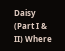Daisy (Part I & II) Where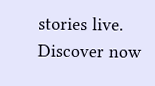stories live. Discover now